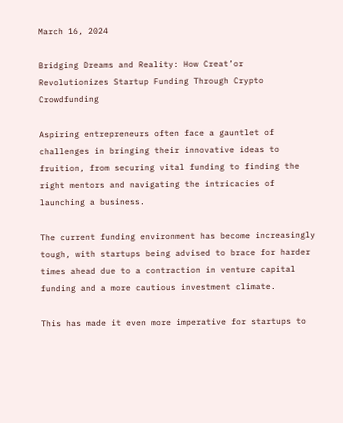March 16, 2024

Bridging Dreams and Reality: How Creat’or Revolutionizes Startup Funding Through Crypto Crowdfunding

Aspiring entrepreneurs often face a gauntlet of challenges in bringing their innovative ideas to fruition, from securing vital funding to finding the right mentors and navigating the intricacies of launching a business.

The current funding environment has become increasingly tough, with startups being advised to brace for harder times ahead due to a contraction in venture capital funding and a more cautious investment climate.

This has made it even more imperative for startups to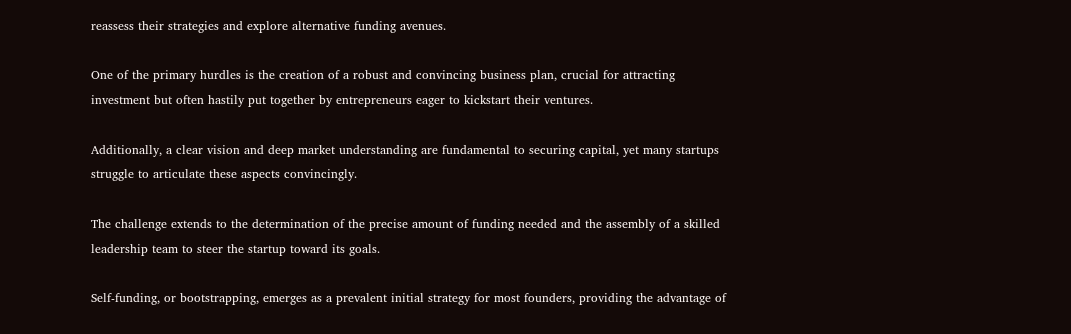reassess their strategies and explore alternative funding avenues.

One of the primary hurdles is the creation of a robust and convincing business plan, crucial for attracting investment but often hastily put together by entrepreneurs eager to kickstart their ventures.

Additionally, a clear vision and deep market understanding are fundamental to securing capital, yet many startups struggle to articulate these aspects convincingly.

The challenge extends to the determination of the precise amount of funding needed and the assembly of a skilled leadership team to steer the startup toward its goals.

Self-funding, or bootstrapping, emerges as a prevalent initial strategy for most founders, providing the advantage of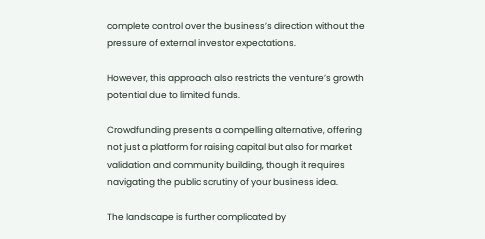complete control over the business’s direction without the pressure of external investor expectations.

However, this approach also restricts the venture’s growth potential due to limited funds.

Crowdfunding presents a compelling alternative, offering not just a platform for raising capital but also for market validation and community building, though it requires navigating the public scrutiny of your business idea.

The landscape is further complicated by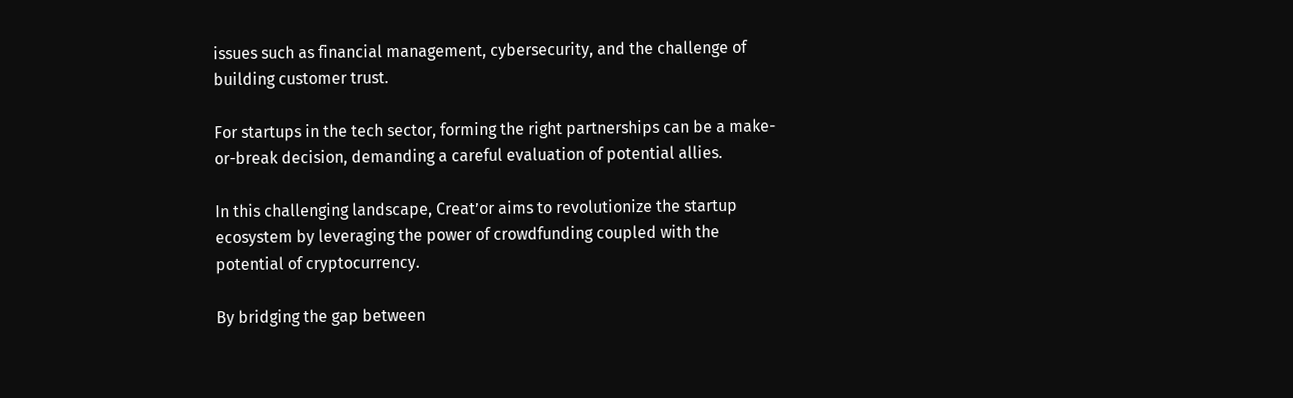issues such as financial management, cybersecurity, and the challenge of building customer trust.

For startups in the tech sector, forming the right partnerships can be a make-or-break decision, demanding a careful evaluation of potential allies.

In this challenging landscape, Creat’or aims to revolutionize the startup ecosystem by leveraging the power of crowdfunding coupled with the potential of cryptocurrency.

By bridging the gap between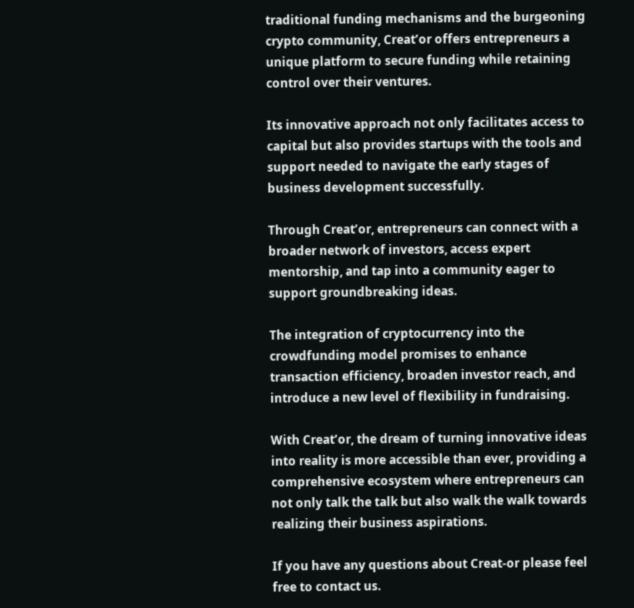traditional funding mechanisms and the burgeoning crypto community, Creat’or offers entrepreneurs a unique platform to secure funding while retaining control over their ventures.

Its innovative approach not only facilitates access to capital but also provides startups with the tools and support needed to navigate the early stages of business development successfully.

Through Creat’or, entrepreneurs can connect with a broader network of investors, access expert mentorship, and tap into a community eager to support groundbreaking ideas.

The integration of cryptocurrency into the crowdfunding model promises to enhance transaction efficiency, broaden investor reach, and introduce a new level of flexibility in fundraising.

With Creat’or, the dream of turning innovative ideas into reality is more accessible than ever, providing a comprehensive ecosystem where entrepreneurs can not only talk the talk but also walk the walk towards realizing their business aspirations.

If you have any questions about Creat-or please feel free to contact us.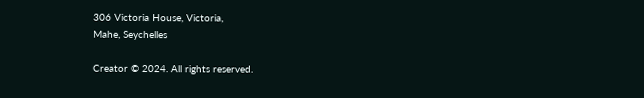306 Victoria House, Victoria,
Mahe, Seychelles

Creator © 2024. All rights reserved.